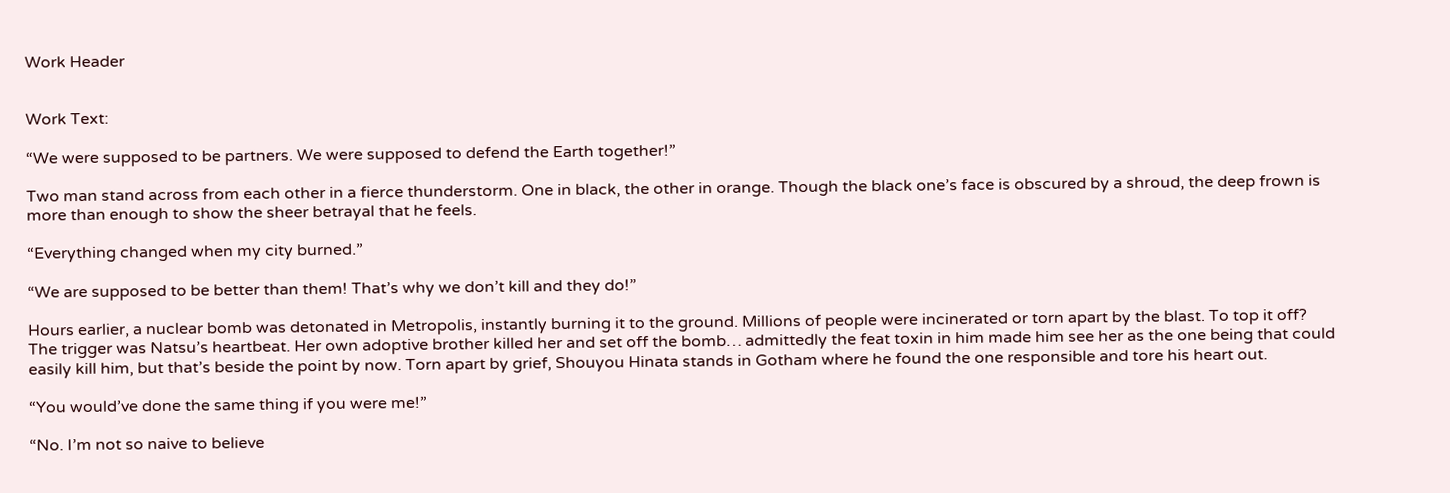Work Header


Work Text:

“We were supposed to be partners. We were supposed to defend the Earth together!”

Two man stand across from each other in a fierce thunderstorm. One in black, the other in orange. Though the black one’s face is obscured by a shroud, the deep frown is more than enough to show the sheer betrayal that he feels.

“Everything changed when my city burned.”

“We are supposed to be better than them! That’s why we don’t kill and they do!”

Hours earlier, a nuclear bomb was detonated in Metropolis, instantly burning it to the ground. Millions of people were incinerated or torn apart by the blast. To top it off? The trigger was Natsu’s heartbeat. Her own adoptive brother killed her and set off the bomb… admittedly the feat toxin in him made him see her as the one being that could easily kill him, but that’s beside the point by now. Torn apart by grief, Shouyou Hinata stands in Gotham where he found the one responsible and tore his heart out.

“You would’ve done the same thing if you were me!”

“No. I’m not so naive to believe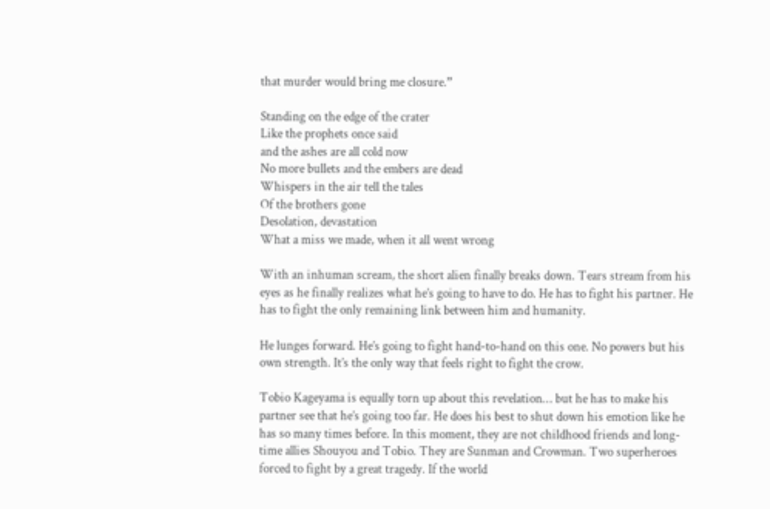that murder would bring me closure.”

Standing on the edge of the crater
Like the prophets once said
and the ashes are all cold now
No more bullets and the embers are dead
Whispers in the air tell the tales
Of the brothers gone
Desolation, devastation
What a miss we made, when it all went wrong

With an inhuman scream, the short alien finally breaks down. Tears stream from his eyes as he finally realizes what he’s going to have to do. He has to fight his partner. He has to fight the only remaining link between him and humanity.

He lunges forward. He’s going to fight hand-to-hand on this one. No powers but his own strength. It’s the only way that feels right to fight the crow.

Tobio Kageyama is equally torn up about this revelation… but he has to make his partner see that he’s going too far. He does his best to shut down his emotion like he has so many times before. In this moment, they are not childhood friends and long-time allies Shouyou and Tobio. They are Sunman and Crowman. Two superheroes forced to fight by a great tragedy. If the world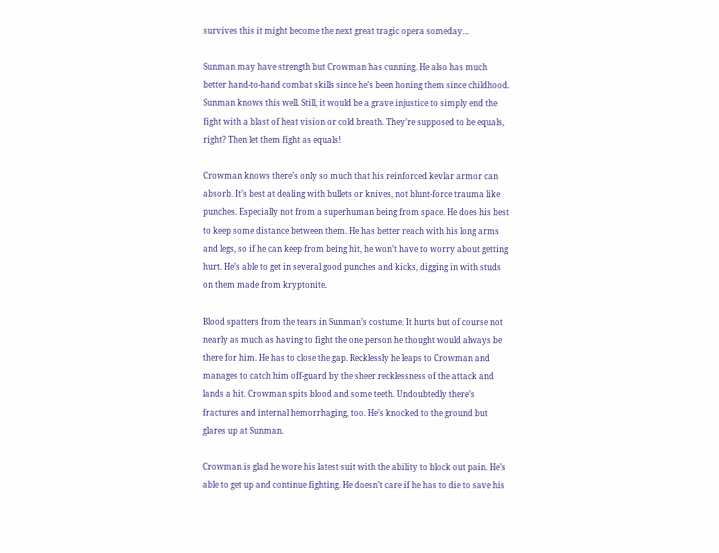survives this it might become the next great tragic opera someday…

Sunman may have strength but Crowman has cunning. He also has much better hand-to-hand combat skills since he’s been honing them since childhood. Sunman knows this well. Still, it would be a grave injustice to simply end the fight with a blast of heat vision or cold breath. They’re supposed to be equals, right? Then let them fight as equals!

Crowman knows there’s only so much that his reinforced kevlar armor can absorb. It’s best at dealing with bullets or knives, not blunt-force trauma like punches. Especially not from a superhuman being from space. He does his best to keep some distance between them. He has better reach with his long arms and legs, so if he can keep from being hit, he won’t have to worry about getting hurt. He’s able to get in several good punches and kicks, digging in with studs on them made from kryptonite.

Blood spatters from the tears in Sunman’s costume. It hurts but of course not nearly as much as having to fight the one person he thought would always be there for him. He has to close the gap. Recklessly he leaps to Crowman and manages to catch him off-guard by the sheer recklessness of the attack and lands a hit. Crowman spits blood and some teeth. Undoubtedly there’s fractures and internal hemorrhaging, too. He’s knocked to the ground but glares up at Sunman.

Crowman is glad he wore his latest suit with the ability to block out pain. He’s able to get up and continue fighting. He doesn’t care if he has to die to save his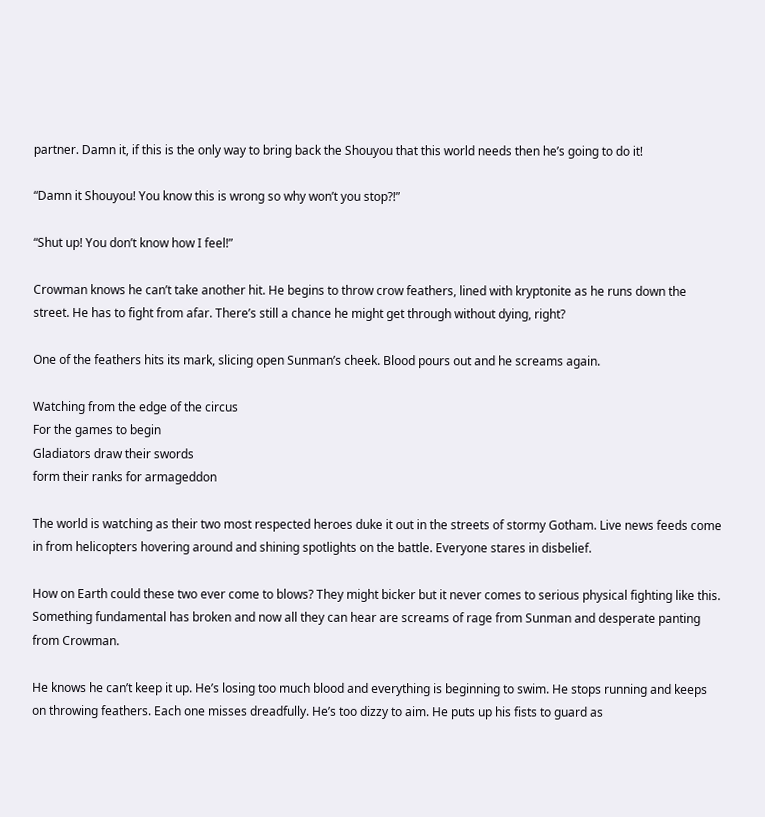partner. Damn it, if this is the only way to bring back the Shouyou that this world needs then he’s going to do it!

“Damn it Shouyou! You know this is wrong so why won’t you stop?!”

“Shut up! You don’t know how I feel!”

Crowman knows he can’t take another hit. He begins to throw crow feathers, lined with kryptonite as he runs down the street. He has to fight from afar. There’s still a chance he might get through without dying, right?

One of the feathers hits its mark, slicing open Sunman’s cheek. Blood pours out and he screams again.

Watching from the edge of the circus
For the games to begin
Gladiators draw their swords
form their ranks for armageddon

The world is watching as their two most respected heroes duke it out in the streets of stormy Gotham. Live news feeds come in from helicopters hovering around and shining spotlights on the battle. Everyone stares in disbelief.

How on Earth could these two ever come to blows? They might bicker but it never comes to serious physical fighting like this. Something fundamental has broken and now all they can hear are screams of rage from Sunman and desperate panting from Crowman.

He knows he can’t keep it up. He’s losing too much blood and everything is beginning to swim. He stops running and keeps on throwing feathers. Each one misses dreadfully. He’s too dizzy to aim. He puts up his fists to guard as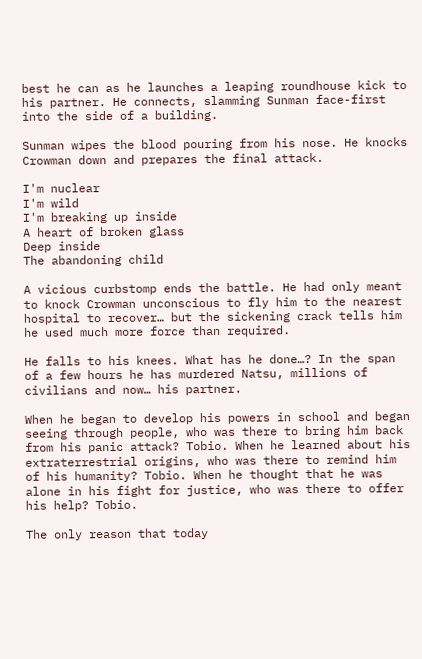best he can as he launches a leaping roundhouse kick to his partner. He connects, slamming Sunman face-first into the side of a building.

Sunman wipes the blood pouring from his nose. He knocks Crowman down and prepares the final attack.

I'm nuclear
I'm wild
I'm breaking up inside
A heart of broken glass
Deep inside
The abandoning child

A vicious curbstomp ends the battle. He had only meant to knock Crowman unconscious to fly him to the nearest hospital to recover… but the sickening crack tells him he used much more force than required.

He falls to his knees. What has he done…? In the span of a few hours he has murdered Natsu, millions of civilians and now… his partner.

When he began to develop his powers in school and began seeing through people, who was there to bring him back from his panic attack? Tobio. When he learned about his extraterrestrial origins, who was there to remind him of his humanity? Tobio. When he thought that he was alone in his fight for justice, who was there to offer his help? Tobio.

The only reason that today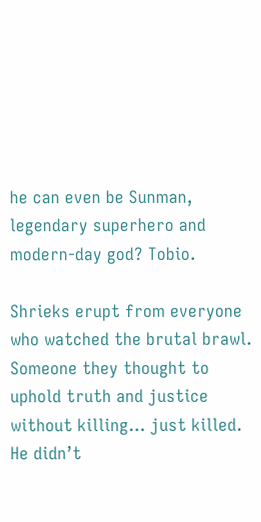he can even be Sunman, legendary superhero and modern-day god? Tobio.

Shrieks erupt from everyone who watched the brutal brawl. Someone they thought to uphold truth and justice without killing… just killed. He didn’t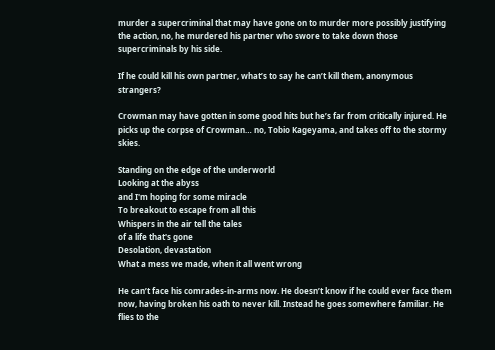murder a supercriminal that may have gone on to murder more possibly justifying the action, no, he murdered his partner who swore to take down those supercriminals by his side.

If he could kill his own partner, what’s to say he can’t kill them, anonymous strangers?

Crowman may have gotten in some good hits but he’s far from critically injured. He picks up the corpse of Crowman… no, Tobio Kageyama, and takes off to the stormy skies.

Standing on the edge of the underworld
Looking at the abyss
and I'm hoping for some miracle
To breakout to escape from all this
Whispers in the air tell the tales
of a life that's gone
Desolation, devastation
What a mess we made, when it all went wrong

He can’t face his comrades-in-arms now. He doesn’t know if he could ever face them now, having broken his oath to never kill. Instead he goes somewhere familiar. He flies to the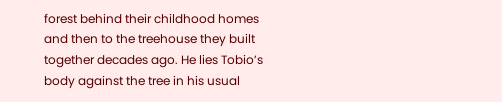forest behind their childhood homes and then to the treehouse they built together decades ago. He lies Tobio’s body against the tree in his usual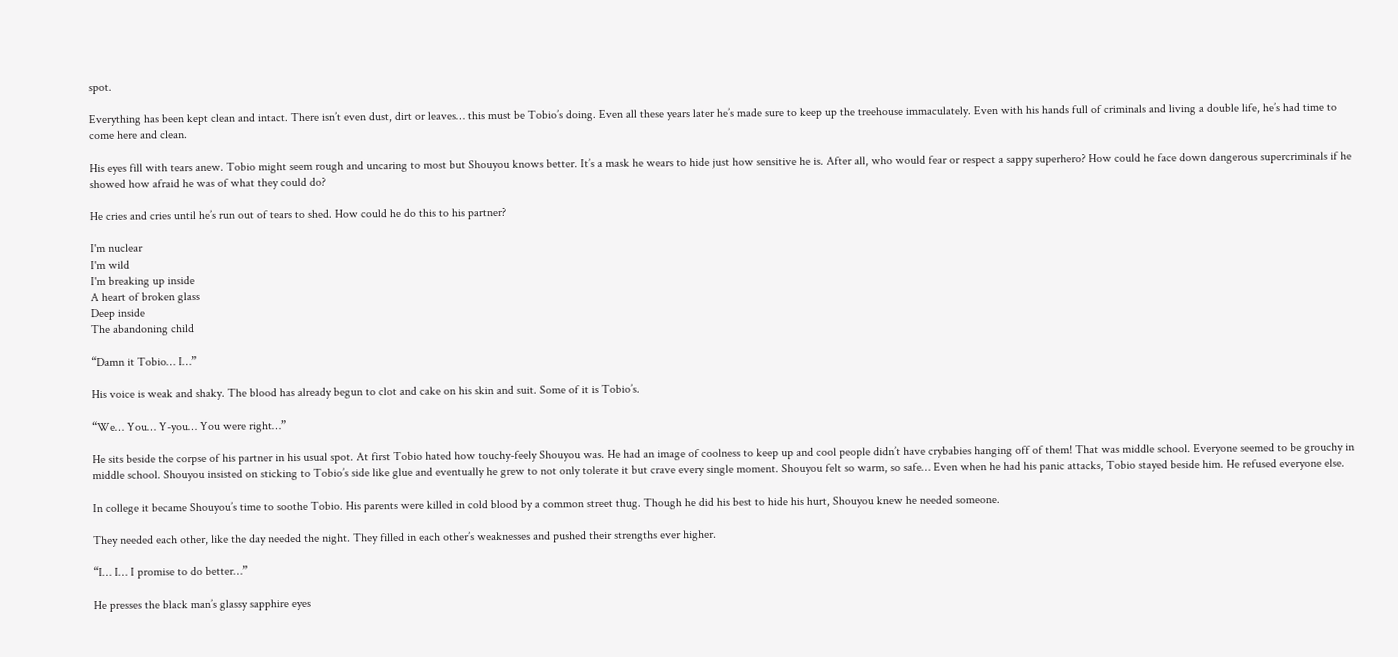spot.

Everything has been kept clean and intact. There isn’t even dust, dirt or leaves… this must be Tobio’s doing. Even all these years later he’s made sure to keep up the treehouse immaculately. Even with his hands full of criminals and living a double life, he’s had time to come here and clean.

His eyes fill with tears anew. Tobio might seem rough and uncaring to most but Shouyou knows better. It’s a mask he wears to hide just how sensitive he is. After all, who would fear or respect a sappy superhero? How could he face down dangerous supercriminals if he showed how afraid he was of what they could do?

He cries and cries until he’s run out of tears to shed. How could he do this to his partner?

I'm nuclear
I'm wild
I'm breaking up inside
A heart of broken glass
Deep inside
The abandoning child

“Damn it Tobio… I…”

His voice is weak and shaky. The blood has already begun to clot and cake on his skin and suit. Some of it is Tobio’s.

“We… You… Y-you… You were right…”

He sits beside the corpse of his partner in his usual spot. At first Tobio hated how touchy-feely Shouyou was. He had an image of coolness to keep up and cool people didn’t have crybabies hanging off of them! That was middle school. Everyone seemed to be grouchy in middle school. Shouyou insisted on sticking to Tobio’s side like glue and eventually he grew to not only tolerate it but crave every single moment. Shouyou felt so warm, so safe… Even when he had his panic attacks, Tobio stayed beside him. He refused everyone else.

In college it became Shouyou’s time to soothe Tobio. His parents were killed in cold blood by a common street thug. Though he did his best to hide his hurt, Shouyou knew he needed someone.

They needed each other, like the day needed the night. They filled in each other’s weaknesses and pushed their strengths ever higher.

“I… I… I promise to do better…”

He presses the black man’s glassy sapphire eyes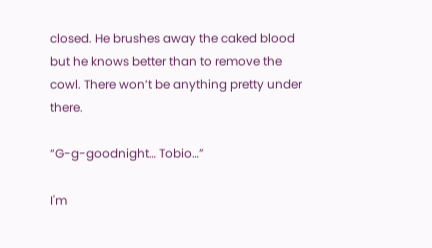closed. He brushes away the caked blood but he knows better than to remove the cowl. There won’t be anything pretty under there.

“G-g-goodnight… Tobio…”

I'm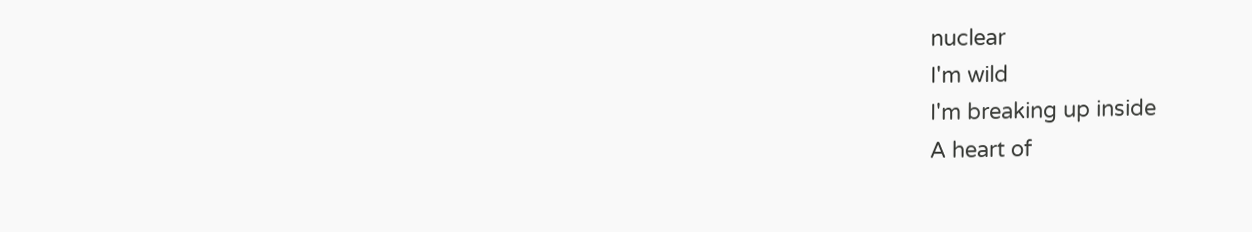nuclear
I'm wild
I'm breaking up inside
A heart of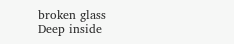broken glass
Deep inside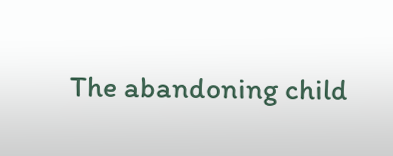The abandoning child